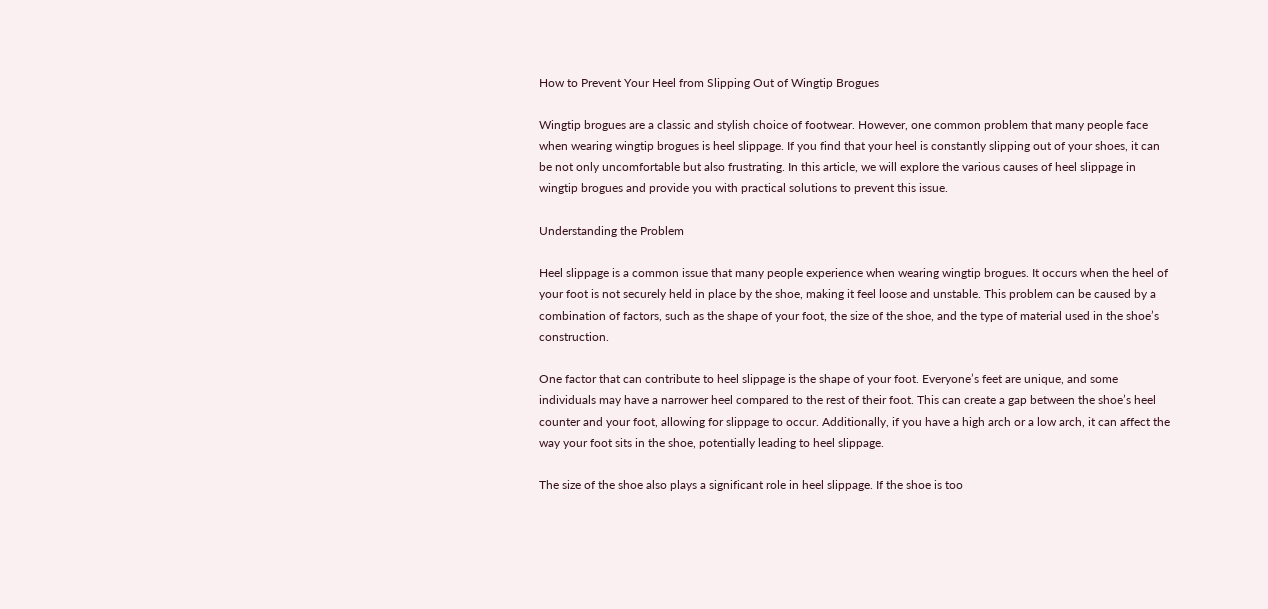How to Prevent Your Heel from Slipping Out of Wingtip Brogues

Wingtip brogues are a classic and stylish choice of footwear. However, one common problem that many people face when wearing wingtip brogues is heel slippage. If you find that your heel is constantly slipping out of your shoes, it can be not only uncomfortable but also frustrating. In this article, we will explore the various causes of heel slippage in wingtip brogues and provide you with practical solutions to prevent this issue.

Understanding the Problem

Heel slippage is a common issue that many people experience when wearing wingtip brogues. It occurs when the heel of your foot is not securely held in place by the shoe, making it feel loose and unstable. This problem can be caused by a combination of factors, such as the shape of your foot, the size of the shoe, and the type of material used in the shoe’s construction.

One factor that can contribute to heel slippage is the shape of your foot. Everyone’s feet are unique, and some individuals may have a narrower heel compared to the rest of their foot. This can create a gap between the shoe’s heel counter and your foot, allowing for slippage to occur. Additionally, if you have a high arch or a low arch, it can affect the way your foot sits in the shoe, potentially leading to heel slippage.

The size of the shoe also plays a significant role in heel slippage. If the shoe is too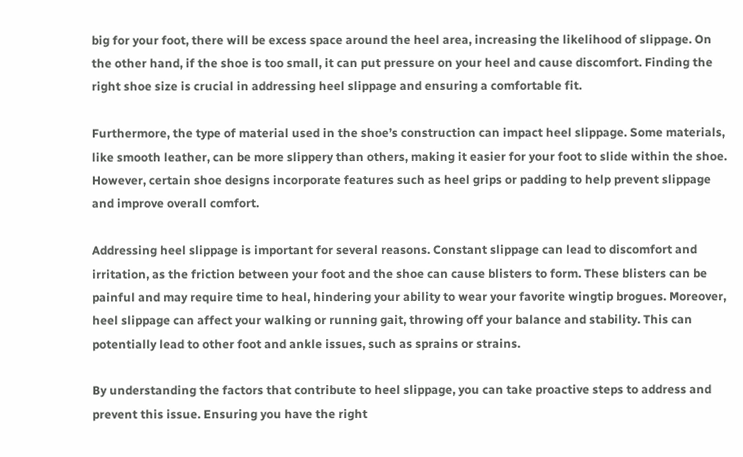big for your foot, there will be excess space around the heel area, increasing the likelihood of slippage. On the other hand, if the shoe is too small, it can put pressure on your heel and cause discomfort. Finding the right shoe size is crucial in addressing heel slippage and ensuring a comfortable fit.

Furthermore, the type of material used in the shoe’s construction can impact heel slippage. Some materials, like smooth leather, can be more slippery than others, making it easier for your foot to slide within the shoe. However, certain shoe designs incorporate features such as heel grips or padding to help prevent slippage and improve overall comfort.

Addressing heel slippage is important for several reasons. Constant slippage can lead to discomfort and irritation, as the friction between your foot and the shoe can cause blisters to form. These blisters can be painful and may require time to heal, hindering your ability to wear your favorite wingtip brogues. Moreover, heel slippage can affect your walking or running gait, throwing off your balance and stability. This can potentially lead to other foot and ankle issues, such as sprains or strains.

By understanding the factors that contribute to heel slippage, you can take proactive steps to address and prevent this issue. Ensuring you have the right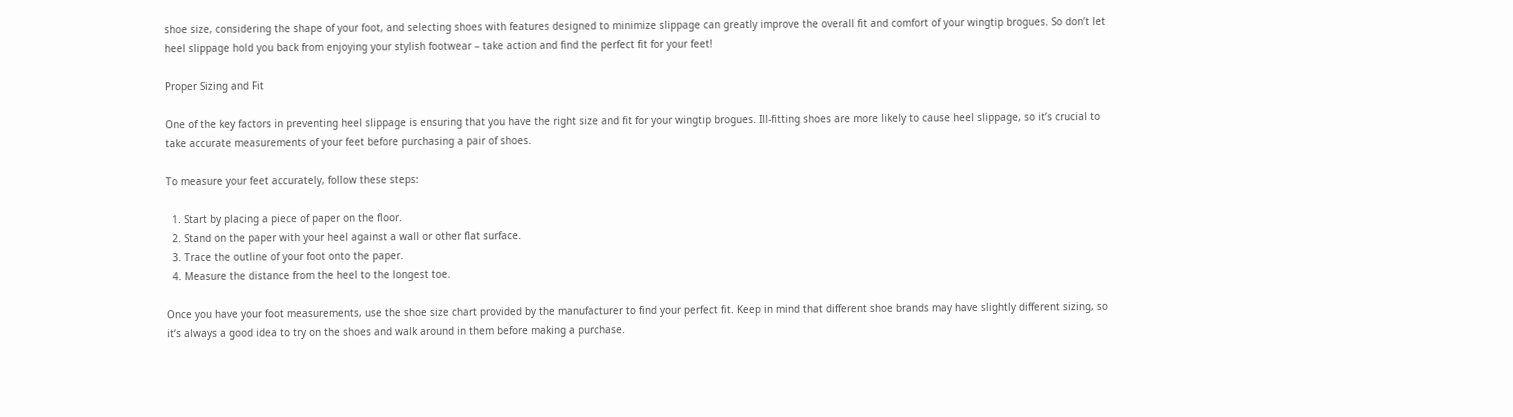shoe size, considering the shape of your foot, and selecting shoes with features designed to minimize slippage can greatly improve the overall fit and comfort of your wingtip brogues. So don’t let heel slippage hold you back from enjoying your stylish footwear – take action and find the perfect fit for your feet!

Proper Sizing and Fit

One of the key factors in preventing heel slippage is ensuring that you have the right size and fit for your wingtip brogues. Ill-fitting shoes are more likely to cause heel slippage, so it’s crucial to take accurate measurements of your feet before purchasing a pair of shoes.

To measure your feet accurately, follow these steps:

  1. Start by placing a piece of paper on the floor.
  2. Stand on the paper with your heel against a wall or other flat surface.
  3. Trace the outline of your foot onto the paper.
  4. Measure the distance from the heel to the longest toe.

Once you have your foot measurements, use the shoe size chart provided by the manufacturer to find your perfect fit. Keep in mind that different shoe brands may have slightly different sizing, so it’s always a good idea to try on the shoes and walk around in them before making a purchase.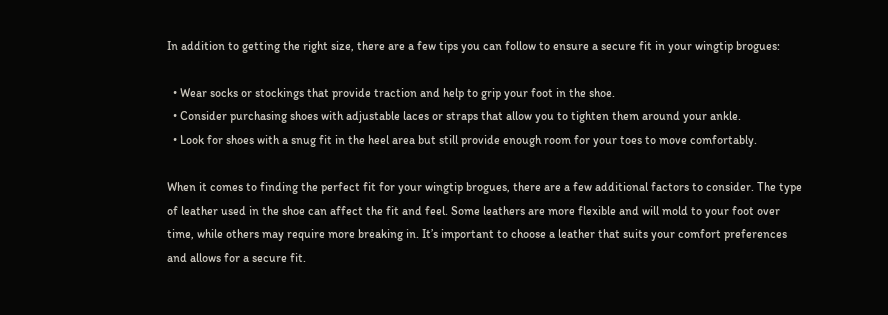In addition to getting the right size, there are a few tips you can follow to ensure a secure fit in your wingtip brogues:

  • Wear socks or stockings that provide traction and help to grip your foot in the shoe.
  • Consider purchasing shoes with adjustable laces or straps that allow you to tighten them around your ankle.
  • Look for shoes with a snug fit in the heel area but still provide enough room for your toes to move comfortably.

When it comes to finding the perfect fit for your wingtip brogues, there are a few additional factors to consider. The type of leather used in the shoe can affect the fit and feel. Some leathers are more flexible and will mold to your foot over time, while others may require more breaking in. It’s important to choose a leather that suits your comfort preferences and allows for a secure fit.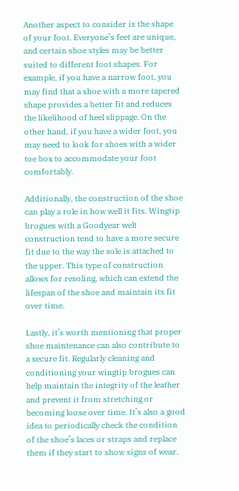Another aspect to consider is the shape of your foot. Everyone’s feet are unique, and certain shoe styles may be better suited to different foot shapes. For example, if you have a narrow foot, you may find that a shoe with a more tapered shape provides a better fit and reduces the likelihood of heel slippage. On the other hand, if you have a wider foot, you may need to look for shoes with a wider toe box to accommodate your foot comfortably.

Additionally, the construction of the shoe can play a role in how well it fits. Wingtip brogues with a Goodyear welt construction tend to have a more secure fit due to the way the sole is attached to the upper. This type of construction allows for resoling, which can extend the lifespan of the shoe and maintain its fit over time.

Lastly, it’s worth mentioning that proper shoe maintenance can also contribute to a secure fit. Regularly cleaning and conditioning your wingtip brogues can help maintain the integrity of the leather and prevent it from stretching or becoming loose over time. It’s also a good idea to periodically check the condition of the shoe’s laces or straps and replace them if they start to show signs of wear.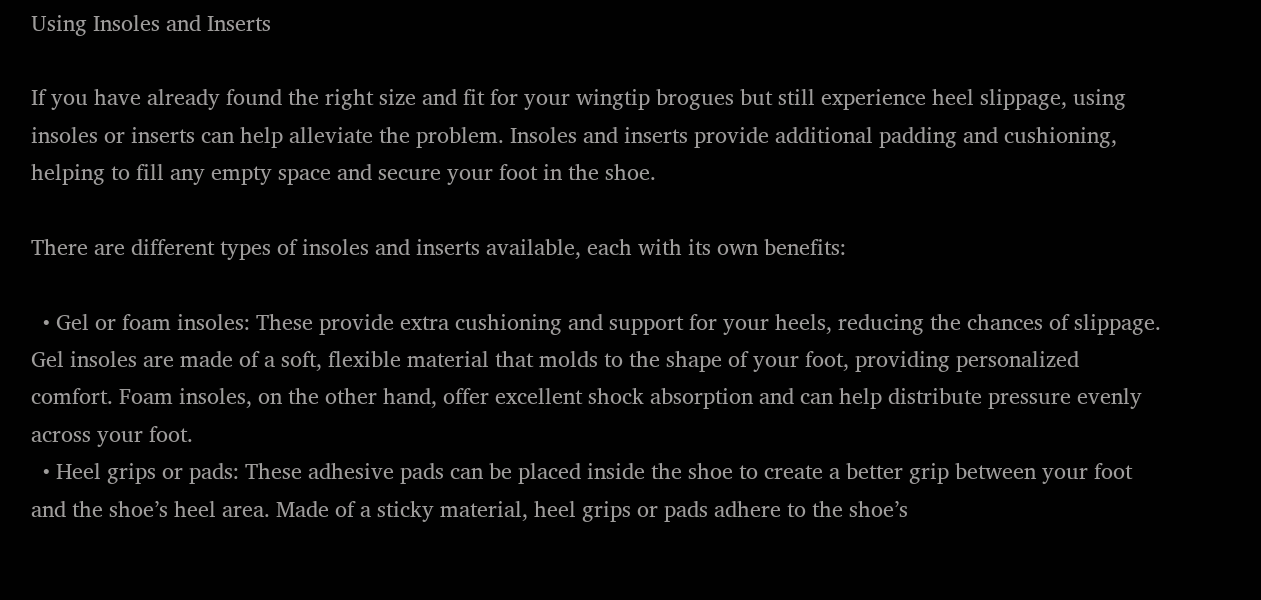Using Insoles and Inserts

If you have already found the right size and fit for your wingtip brogues but still experience heel slippage, using insoles or inserts can help alleviate the problem. Insoles and inserts provide additional padding and cushioning, helping to fill any empty space and secure your foot in the shoe.

There are different types of insoles and inserts available, each with its own benefits:

  • Gel or foam insoles: These provide extra cushioning and support for your heels, reducing the chances of slippage. Gel insoles are made of a soft, flexible material that molds to the shape of your foot, providing personalized comfort. Foam insoles, on the other hand, offer excellent shock absorption and can help distribute pressure evenly across your foot.
  • Heel grips or pads: These adhesive pads can be placed inside the shoe to create a better grip between your foot and the shoe’s heel area. Made of a sticky material, heel grips or pads adhere to the shoe’s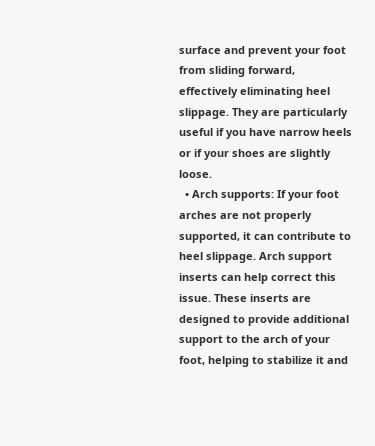surface and prevent your foot from sliding forward, effectively eliminating heel slippage. They are particularly useful if you have narrow heels or if your shoes are slightly loose.
  • Arch supports: If your foot arches are not properly supported, it can contribute to heel slippage. Arch support inserts can help correct this issue. These inserts are designed to provide additional support to the arch of your foot, helping to stabilize it and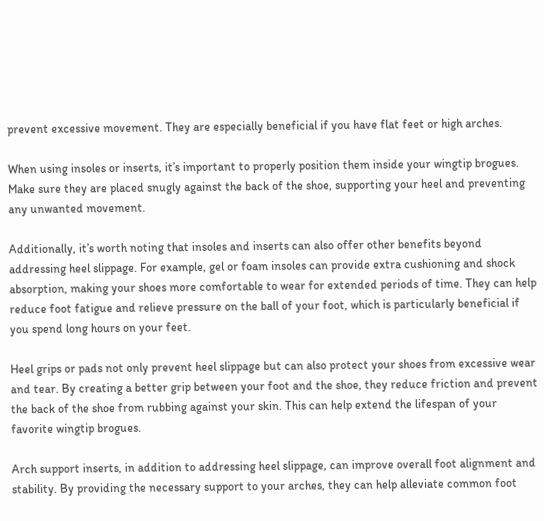prevent excessive movement. They are especially beneficial if you have flat feet or high arches.

When using insoles or inserts, it’s important to properly position them inside your wingtip brogues. Make sure they are placed snugly against the back of the shoe, supporting your heel and preventing any unwanted movement.

Additionally, it’s worth noting that insoles and inserts can also offer other benefits beyond addressing heel slippage. For example, gel or foam insoles can provide extra cushioning and shock absorption, making your shoes more comfortable to wear for extended periods of time. They can help reduce foot fatigue and relieve pressure on the ball of your foot, which is particularly beneficial if you spend long hours on your feet.

Heel grips or pads not only prevent heel slippage but can also protect your shoes from excessive wear and tear. By creating a better grip between your foot and the shoe, they reduce friction and prevent the back of the shoe from rubbing against your skin. This can help extend the lifespan of your favorite wingtip brogues.

Arch support inserts, in addition to addressing heel slippage, can improve overall foot alignment and stability. By providing the necessary support to your arches, they can help alleviate common foot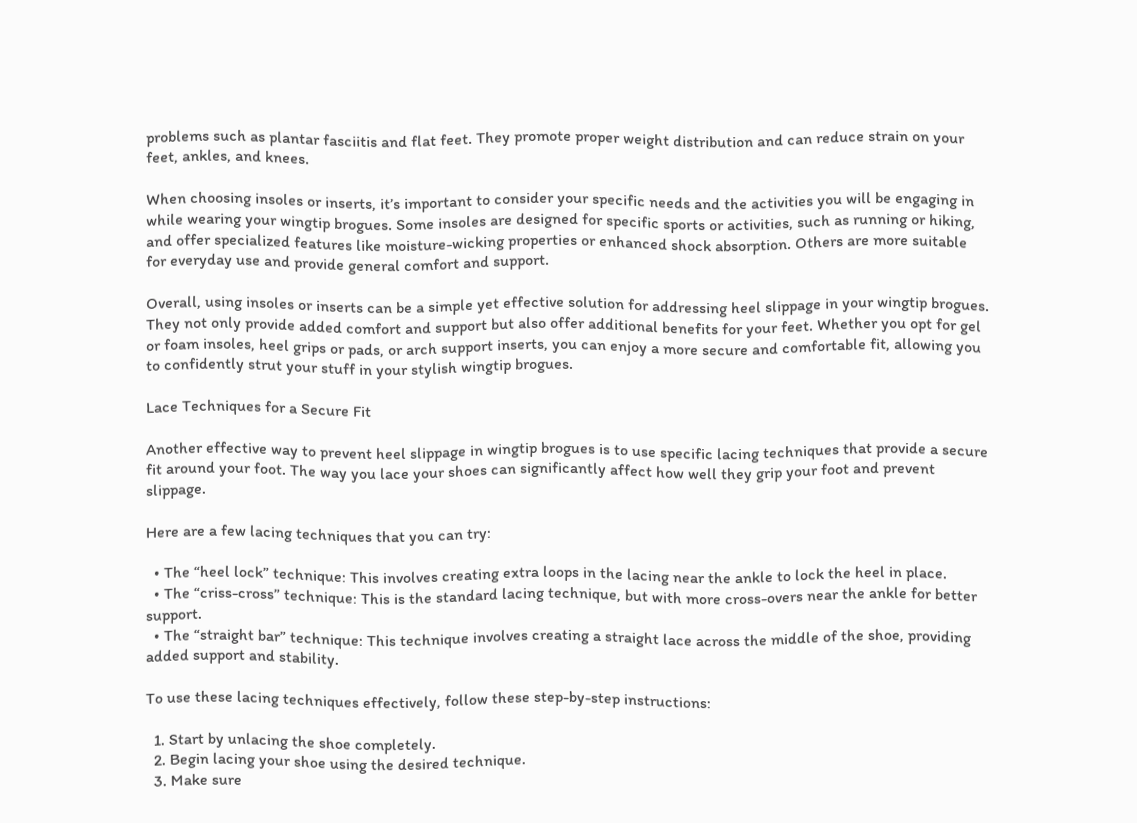problems such as plantar fasciitis and flat feet. They promote proper weight distribution and can reduce strain on your feet, ankles, and knees.

When choosing insoles or inserts, it’s important to consider your specific needs and the activities you will be engaging in while wearing your wingtip brogues. Some insoles are designed for specific sports or activities, such as running or hiking, and offer specialized features like moisture-wicking properties or enhanced shock absorption. Others are more suitable for everyday use and provide general comfort and support.

Overall, using insoles or inserts can be a simple yet effective solution for addressing heel slippage in your wingtip brogues. They not only provide added comfort and support but also offer additional benefits for your feet. Whether you opt for gel or foam insoles, heel grips or pads, or arch support inserts, you can enjoy a more secure and comfortable fit, allowing you to confidently strut your stuff in your stylish wingtip brogues.

Lace Techniques for a Secure Fit

Another effective way to prevent heel slippage in wingtip brogues is to use specific lacing techniques that provide a secure fit around your foot. The way you lace your shoes can significantly affect how well they grip your foot and prevent slippage.

Here are a few lacing techniques that you can try:

  • The “heel lock” technique: This involves creating extra loops in the lacing near the ankle to lock the heel in place.
  • The “criss-cross” technique: This is the standard lacing technique, but with more cross-overs near the ankle for better support.
  • The “straight bar” technique: This technique involves creating a straight lace across the middle of the shoe, providing added support and stability.

To use these lacing techniques effectively, follow these step-by-step instructions:

  1. Start by unlacing the shoe completely.
  2. Begin lacing your shoe using the desired technique.
  3. Make sure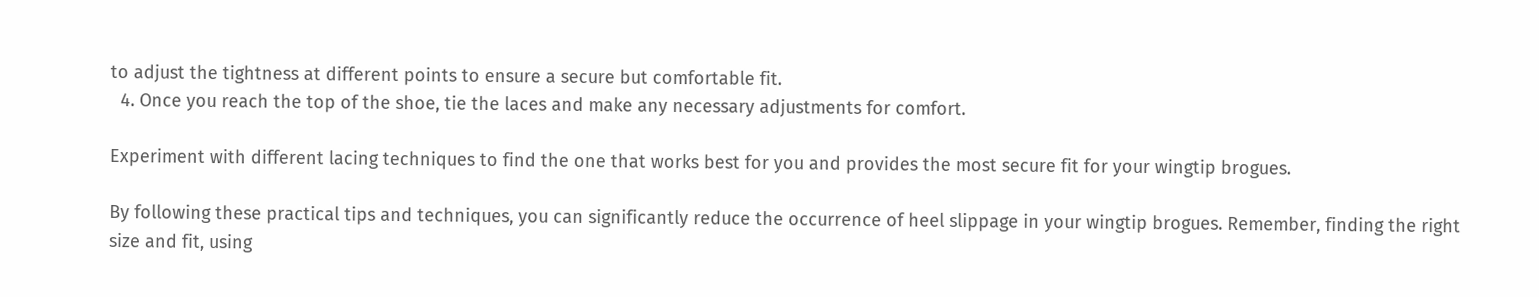to adjust the tightness at different points to ensure a secure but comfortable fit.
  4. Once you reach the top of the shoe, tie the laces and make any necessary adjustments for comfort.

Experiment with different lacing techniques to find the one that works best for you and provides the most secure fit for your wingtip brogues.

By following these practical tips and techniques, you can significantly reduce the occurrence of heel slippage in your wingtip brogues. Remember, finding the right size and fit, using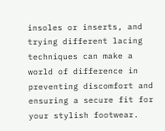insoles or inserts, and trying different lacing techniques can make a world of difference in preventing discomfort and ensuring a secure fit for your stylish footwear.